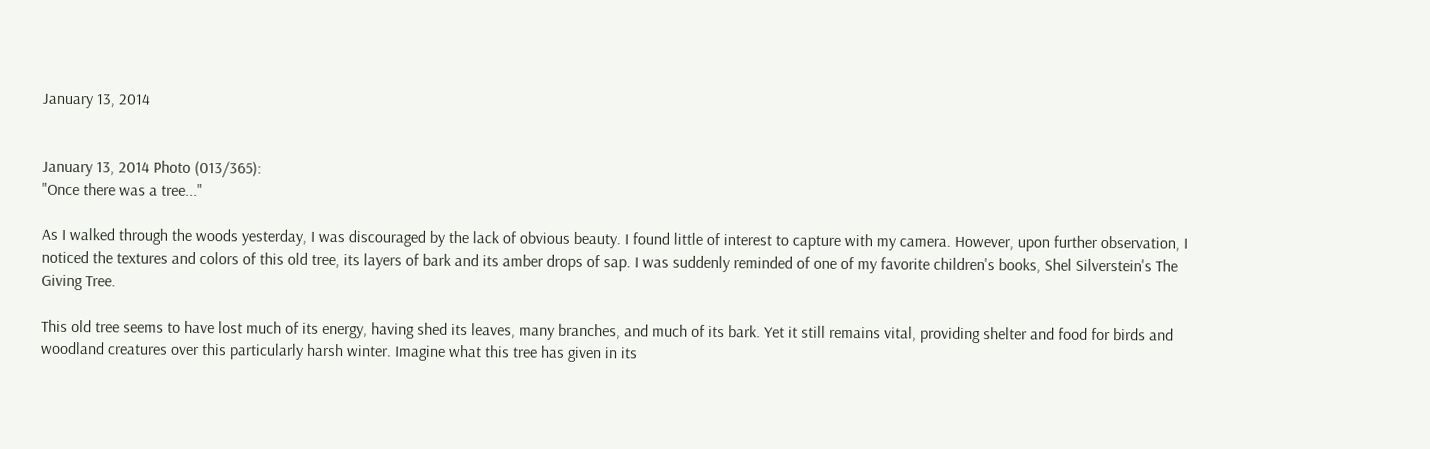January 13, 2014


January 13, 2014 Photo (013/365):
"Once there was a tree..."

As I walked through the woods yesterday, I was discouraged by the lack of obvious beauty. I found little of interest to capture with my camera. However, upon further observation, I noticed the textures and colors of this old tree, its layers of bark and its amber drops of sap. I was suddenly reminded of one of my favorite children's books, Shel Silverstein's The Giving Tree.

This old tree seems to have lost much of its energy, having shed its leaves, many branches, and much of its bark. Yet it still remains vital, providing shelter and food for birds and woodland creatures over this particularly harsh winter. Imagine what this tree has given in its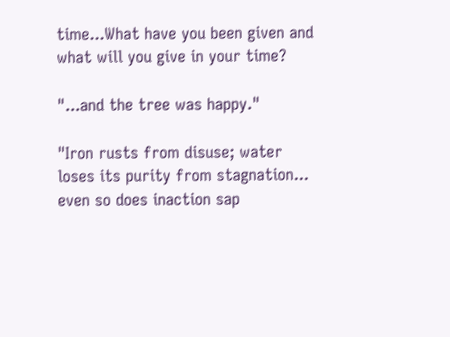time...What have you been given and what will you give in your time?

"...and the tree was happy."

"Iron rusts from disuse; water loses its purity from stagnation...
even so does inaction sap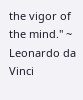the vigor of the mind." ~ Leonardo da Vinci